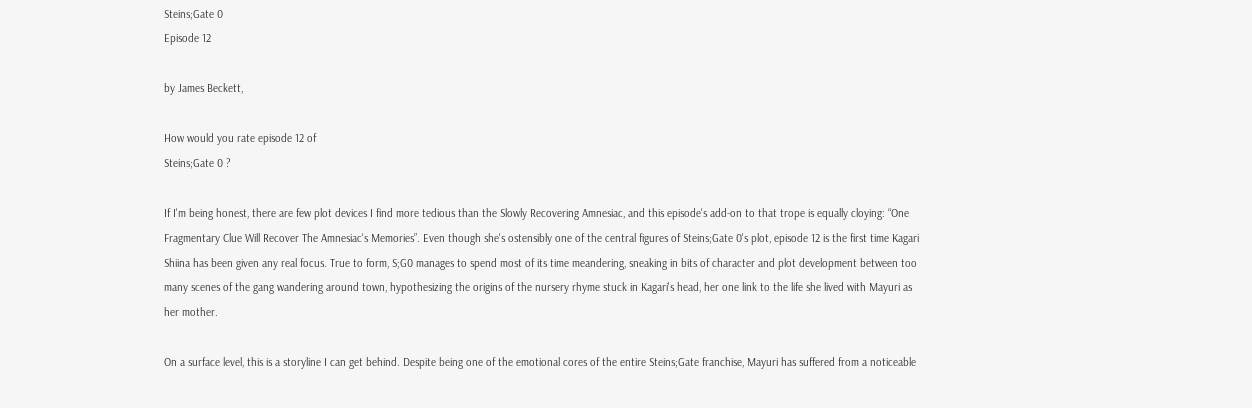Steins;Gate 0
Episode 12

by James Beckett,

How would you rate episode 12 of
Steins;Gate 0 ?

If I'm being honest, there are few plot devices I find more tedious than the Slowly Recovering Amnesiac, and this episode's add-on to that trope is equally cloying: “One Fragmentary Clue Will Recover The Amnesiac's Memories”. Even though she's ostensibly one of the central figures of Steins;Gate 0's plot, episode 12 is the first time Kagari Shiina has been given any real focus. True to form, S;G0 manages to spend most of its time meandering, sneaking in bits of character and plot development between too many scenes of the gang wandering around town, hypothesizing the origins of the nursery rhyme stuck in Kagari's head, her one link to the life she lived with Mayuri as her mother.

On a surface level, this is a storyline I can get behind. Despite being one of the emotional cores of the entire Steins;Gate franchise, Mayuri has suffered from a noticeable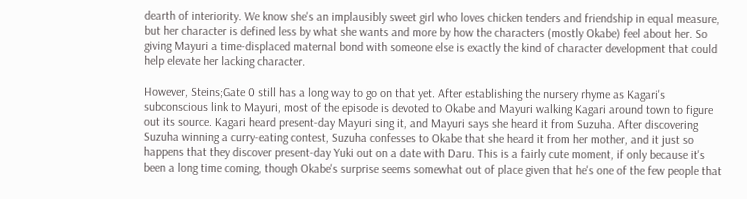dearth of interiority. We know she's an implausibly sweet girl who loves chicken tenders and friendship in equal measure, but her character is defined less by what she wants and more by how the characters (mostly Okabe) feel about her. So giving Mayuri a time-displaced maternal bond with someone else is exactly the kind of character development that could help elevate her lacking character.

However, Steins;Gate 0 still has a long way to go on that yet. After establishing the nursery rhyme as Kagari's subconscious link to Mayuri, most of the episode is devoted to Okabe and Mayuri walking Kagari around town to figure out its source. Kagari heard present-day Mayuri sing it, and Mayuri says she heard it from Suzuha. After discovering Suzuha winning a curry-eating contest, Suzuha confesses to Okabe that she heard it from her mother, and it just so happens that they discover present-day Yuki out on a date with Daru. This is a fairly cute moment, if only because it's been a long time coming, though Okabe's surprise seems somewhat out of place given that he's one of the few people that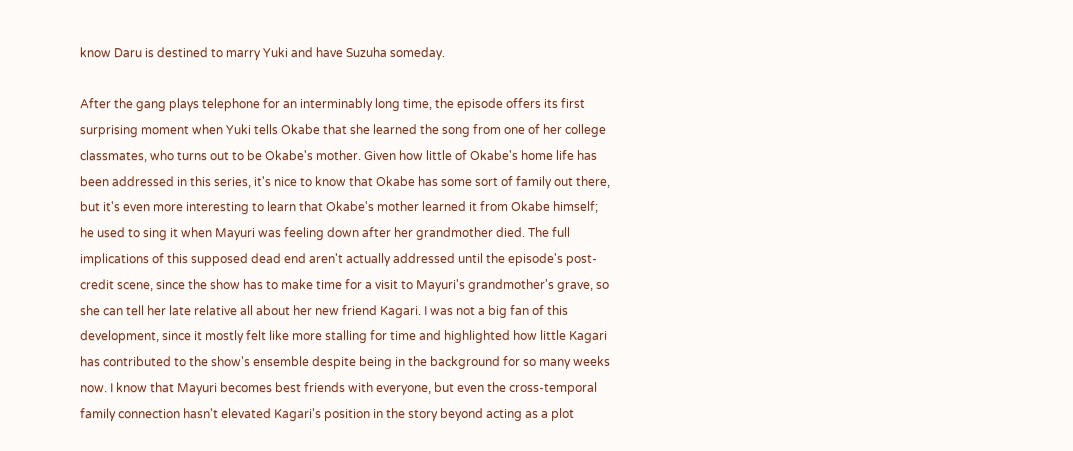know Daru is destined to marry Yuki and have Suzuha someday.

After the gang plays telephone for an interminably long time, the episode offers its first surprising moment when Yuki tells Okabe that she learned the song from one of her college classmates, who turns out to be Okabe's mother. Given how little of Okabe's home life has been addressed in this series, it's nice to know that Okabe has some sort of family out there, but it's even more interesting to learn that Okabe's mother learned it from Okabe himself; he used to sing it when Mayuri was feeling down after her grandmother died. The full implications of this supposed dead end aren't actually addressed until the episode's post-credit scene, since the show has to make time for a visit to Mayuri's grandmother's grave, so she can tell her late relative all about her new friend Kagari. I was not a big fan of this development, since it mostly felt like more stalling for time and highlighted how little Kagari has contributed to the show's ensemble despite being in the background for so many weeks now. I know that Mayuri becomes best friends with everyone, but even the cross-temporal family connection hasn't elevated Kagari's position in the story beyond acting as a plot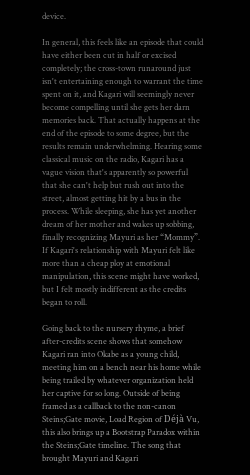device.

In general, this feels like an episode that could have either been cut in half or excised completely; the cross-town runaround just isn't entertaining enough to warrant the time spent on it, and Kagari will seemingly never become compelling until she gets her darn memories back. That actually happens at the end of the episode to some degree, but the results remain underwhelming. Hearing some classical music on the radio, Kagari has a vague vision that's apparently so powerful that she can't help but rush out into the street, almost getting hit by a bus in the process. While sleeping, she has yet another dream of her mother and wakes up sobbing, finally recognizing Mayuri as her “Mommy”. If Kagari's relationship with Mayuri felt like more than a cheap ploy at emotional manipulation, this scene might have worked, but I felt mostly indifferent as the credits began to roll.

Going back to the nursery rhyme, a brief after-credits scene shows that somehow Kagari ran into Okabe as a young child, meeting him on a bench near his home while being trailed by whatever organization held her captive for so long. Outside of being framed as a callback to the non-canon Steins;Gate movie, Load Region of Déjà Vu, this also brings up a Bootstrap Paradox within the Steins;Gate timeline. The song that brought Mayuri and Kagari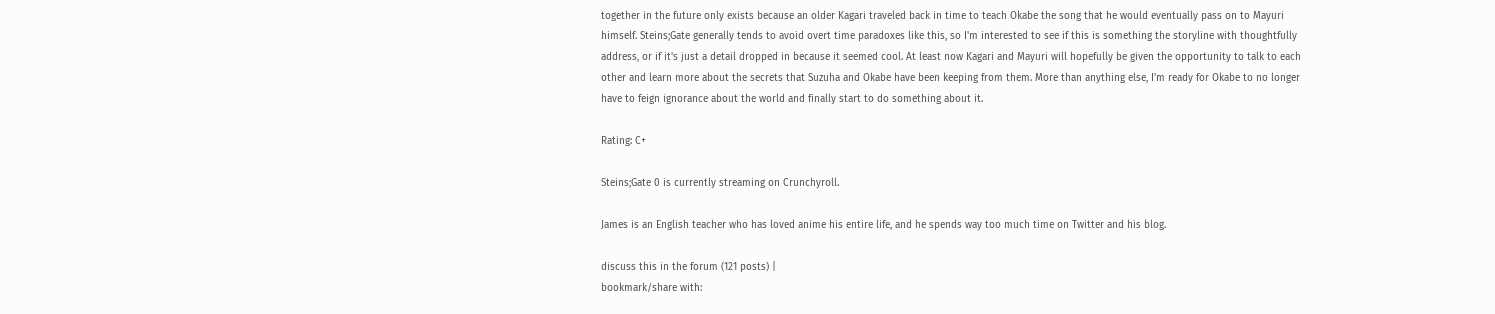together in the future only exists because an older Kagari traveled back in time to teach Okabe the song that he would eventually pass on to Mayuri himself. Steins;Gate generally tends to avoid overt time paradoxes like this, so I'm interested to see if this is something the storyline with thoughtfully address, or if it's just a detail dropped in because it seemed cool. At least now Kagari and Mayuri will hopefully be given the opportunity to talk to each other and learn more about the secrets that Suzuha and Okabe have been keeping from them. More than anything else, I'm ready for Okabe to no longer have to feign ignorance about the world and finally start to do something about it.

Rating: C+

Steins;Gate 0 is currently streaming on Crunchyroll.

James is an English teacher who has loved anime his entire life, and he spends way too much time on Twitter and his blog.

discuss this in the forum (121 posts) |
bookmark/share with: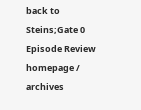back to Steins;Gate 0
Episode Review homepage / archives